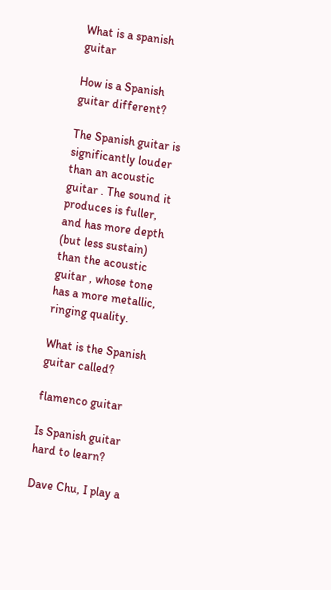What is a spanish guitar

How is a Spanish guitar different?

The Spanish guitar is significantly louder than an acoustic guitar . The sound it produces is fuller, and has more depth (but less sustain) than the acoustic guitar , whose tone has a more metallic, ringing quality.

What is the Spanish guitar called?

flamenco guitar

Is Spanish guitar hard to learn?

Dave Chu, I play a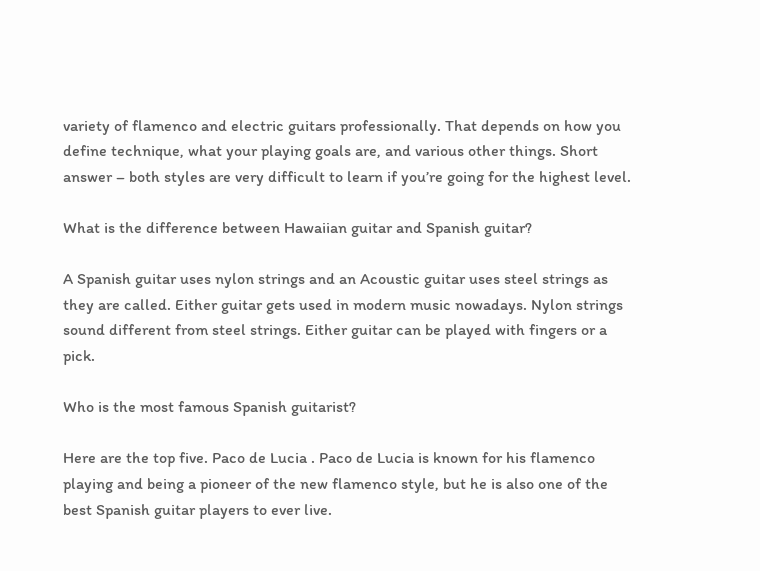variety of flamenco and electric guitars professionally. That depends on how you define technique, what your playing goals are, and various other things. Short answer – both styles are very difficult to learn if you’re going for the highest level.

What is the difference between Hawaiian guitar and Spanish guitar?

A Spanish guitar uses nylon strings and an Acoustic guitar uses steel strings as they are called. Either guitar gets used in modern music nowadays. Nylon strings sound different from steel strings. Either guitar can be played with fingers or a pick.

Who is the most famous Spanish guitarist?

Here are the top five. Paco de Lucia . Paco de Lucia is known for his flamenco playing and being a pioneer of the new flamenco style, but he is also one of the best Spanish guitar players to ever live.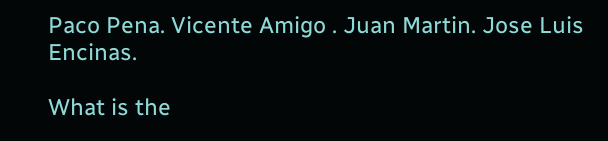Paco Pena. Vicente Amigo . Juan Martin. Jose Luis Encinas.

What is the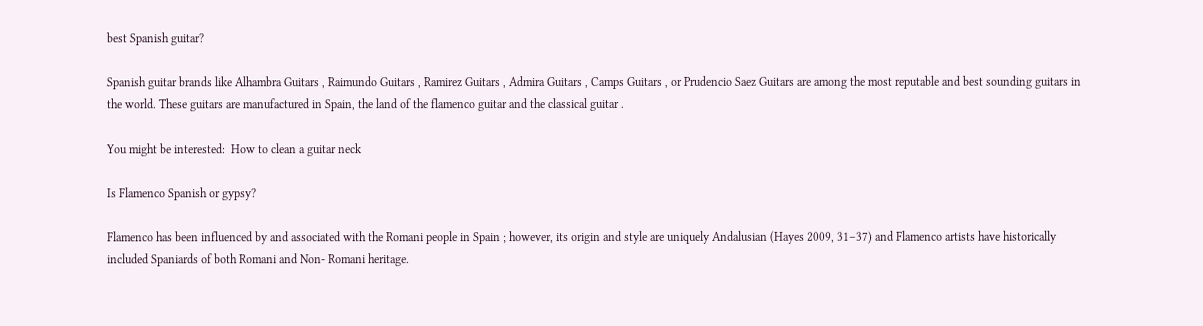best Spanish guitar?

Spanish guitar brands like Alhambra Guitars , Raimundo Guitars , Ramirez Guitars , Admira Guitars , Camps Guitars , or Prudencio Saez Guitars are among the most reputable and best sounding guitars in the world. These guitars are manufactured in Spain, the land of the flamenco guitar and the classical guitar .

You might be interested:  How to clean a guitar neck

Is Flamenco Spanish or gypsy?

Flamenco has been influenced by and associated with the Romani people in Spain ; however, its origin and style are uniquely Andalusian (Hayes 2009, 31–37) and Flamenco artists have historically included Spaniards of both Romani and Non- Romani heritage.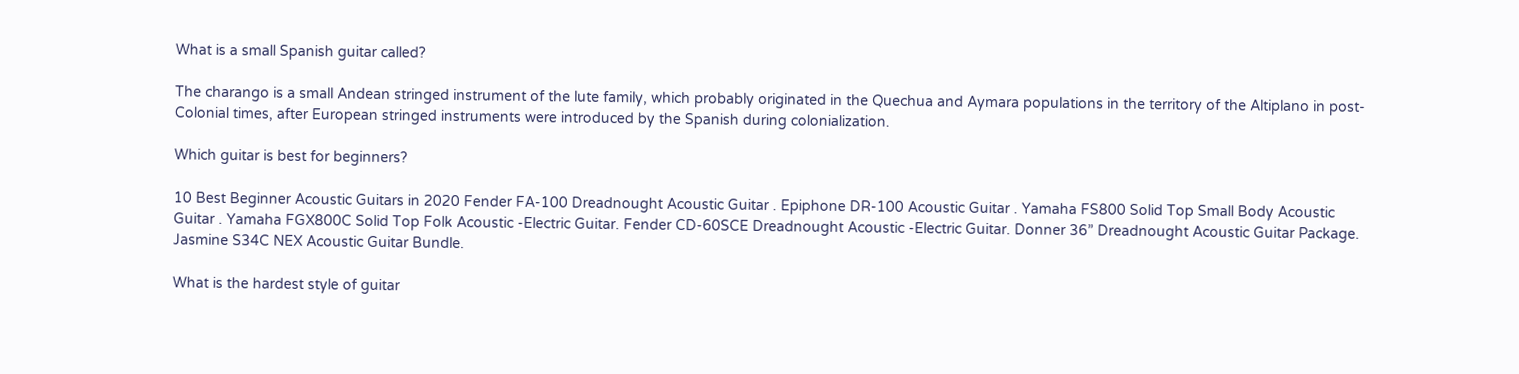What is a small Spanish guitar called?

The charango is a small Andean stringed instrument of the lute family, which probably originated in the Quechua and Aymara populations in the territory of the Altiplano in post-Colonial times, after European stringed instruments were introduced by the Spanish during colonialization.

Which guitar is best for beginners?

10 Best Beginner Acoustic Guitars in 2020 Fender FA-100 Dreadnought Acoustic Guitar . Epiphone DR-100 Acoustic Guitar . Yamaha FS800 Solid Top Small Body Acoustic Guitar . Yamaha FGX800C Solid Top Folk Acoustic -Electric Guitar. Fender CD-60SCE Dreadnought Acoustic -Electric Guitar. Donner 36” Dreadnought Acoustic Guitar Package. Jasmine S34C NEX Acoustic Guitar Bundle.

What is the hardest style of guitar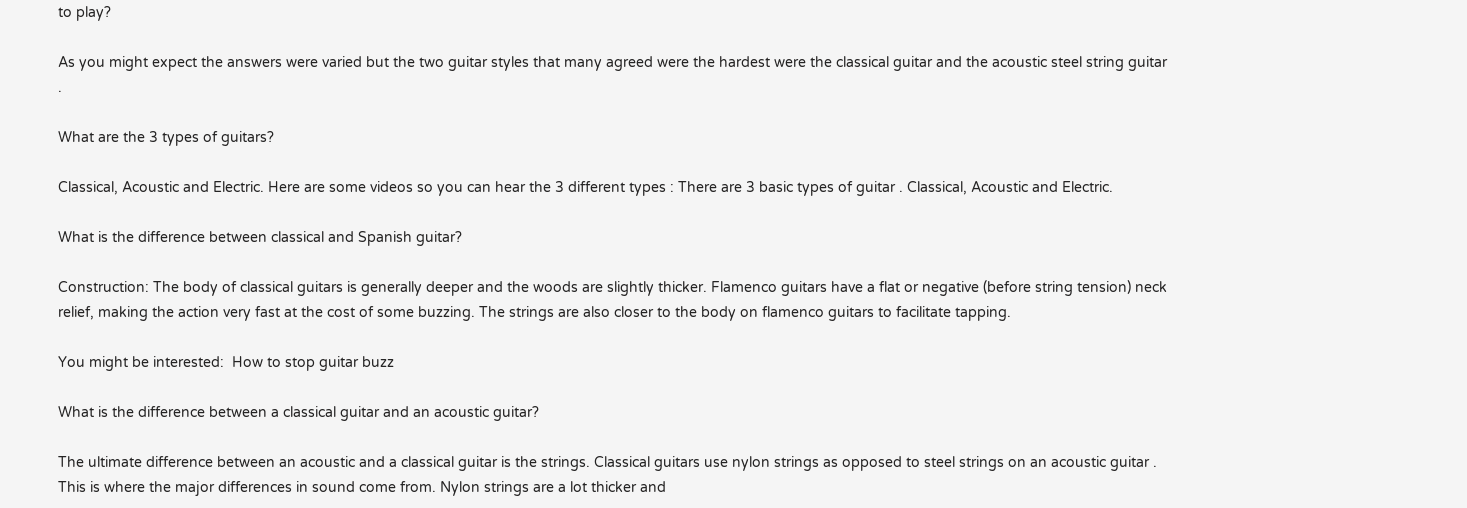to play?

As you might expect the answers were varied but the two guitar styles that many agreed were the hardest were the classical guitar and the acoustic steel string guitar .

What are the 3 types of guitars?

Classical, Acoustic and Electric. Here are some videos so you can hear the 3 different types : There are 3 basic types of guitar . Classical, Acoustic and Electric.

What is the difference between classical and Spanish guitar?

Construction: The body of classical guitars is generally deeper and the woods are slightly thicker. Flamenco guitars have a flat or negative (before string tension) neck relief, making the action very fast at the cost of some buzzing. The strings are also closer to the body on flamenco guitars to facilitate tapping.

You might be interested:  How to stop guitar buzz

What is the difference between a classical guitar and an acoustic guitar?

The ultimate difference between an acoustic and a classical guitar is the strings. Classical guitars use nylon strings as opposed to steel strings on an acoustic guitar . This is where the major differences in sound come from. Nylon strings are a lot thicker and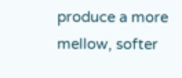produce a more mellow, softer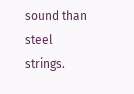sound than steel strings.